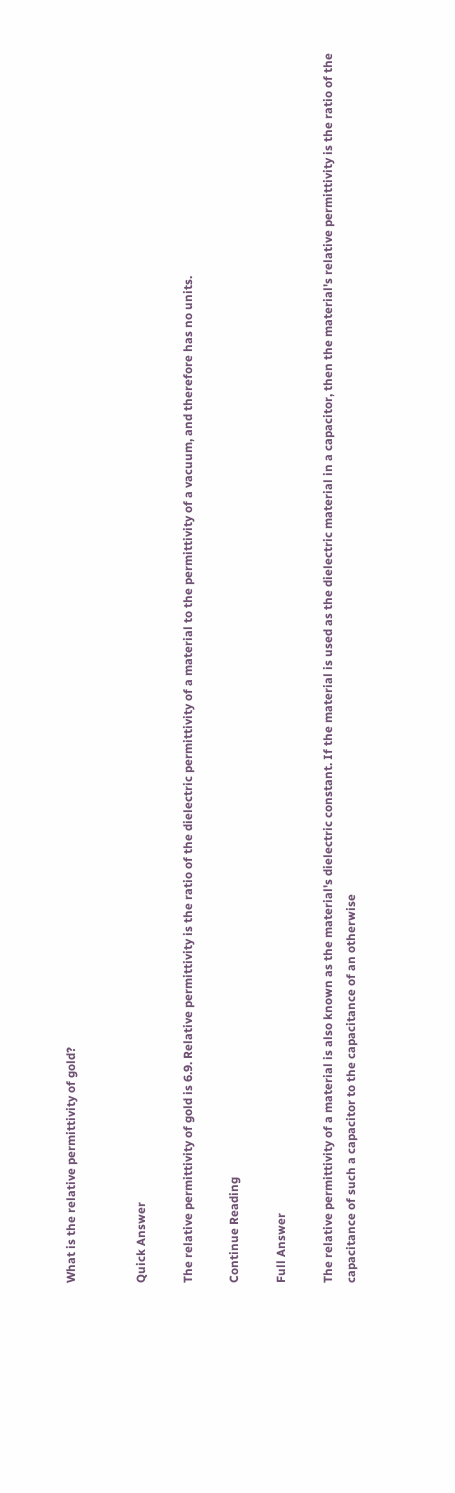What is the relative permittivity of gold?


Quick Answer

The relative permittivity of gold is 6.9. Relative permittivity is the ratio of the dielectric permittivity of a material to the permittivity of a vacuum, and therefore has no units.

Continue Reading

Full Answer

The relative permittivity of a material is also known as the material's dielectric constant. If the material is used as the dielectric material in a capacitor, then the material's relative permittivity is the ratio of the capacitance of such a capacitor to the capacitance of an otherwise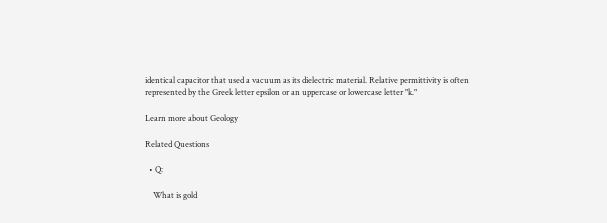identical capacitor that used a vacuum as its dielectric material. Relative permittivity is often represented by the Greek letter epsilon or an uppercase or lowercase letter "k."

Learn more about Geology

Related Questions

  • Q:

    What is gold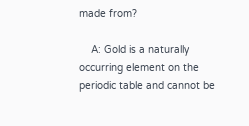made from?

    A: Gold is a naturally occurring element on the periodic table and cannot be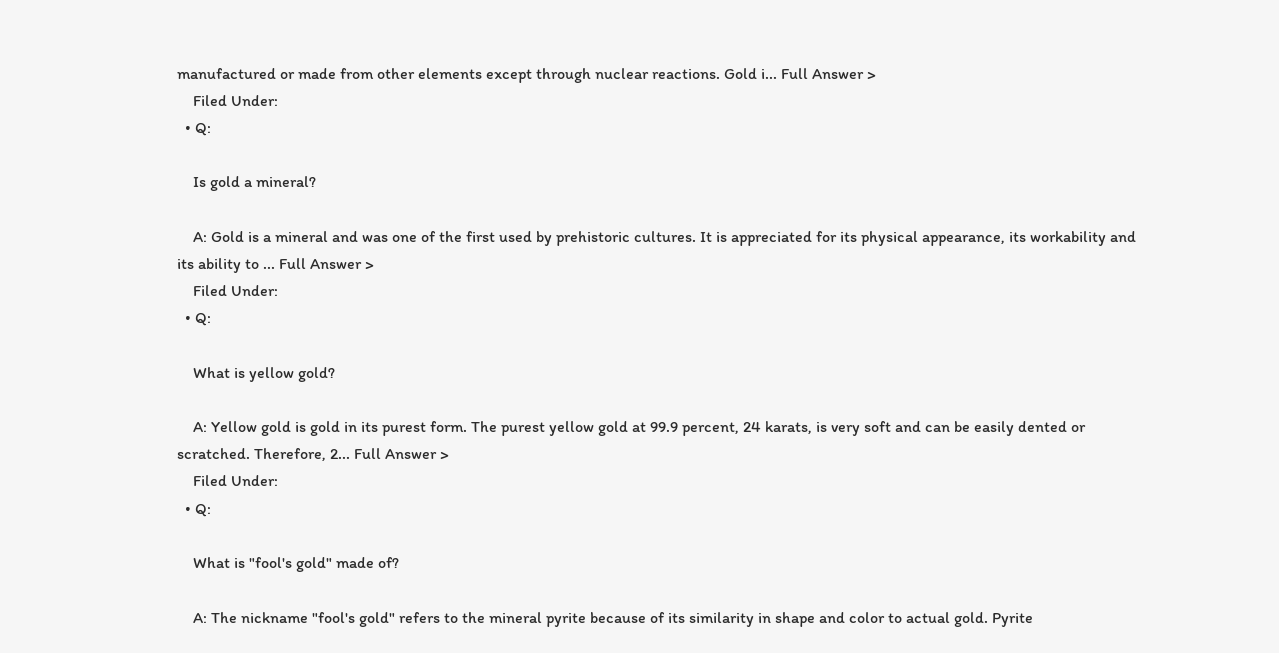manufactured or made from other elements except through nuclear reactions. Gold i... Full Answer >
    Filed Under:
  • Q:

    Is gold a mineral?

    A: Gold is a mineral and was one of the first used by prehistoric cultures. It is appreciated for its physical appearance, its workability and its ability to ... Full Answer >
    Filed Under:
  • Q:

    What is yellow gold?

    A: Yellow gold is gold in its purest form. The purest yellow gold at 99.9 percent, 24 karats, is very soft and can be easily dented or scratched. Therefore, 2... Full Answer >
    Filed Under:
  • Q:

    What is "fool's gold" made of?

    A: The nickname "fool's gold" refers to the mineral pyrite because of its similarity in shape and color to actual gold. Pyrite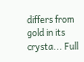differs from gold in its crysta... Full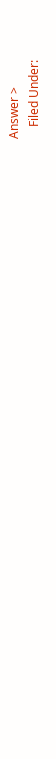Answer >
    Filed Under: